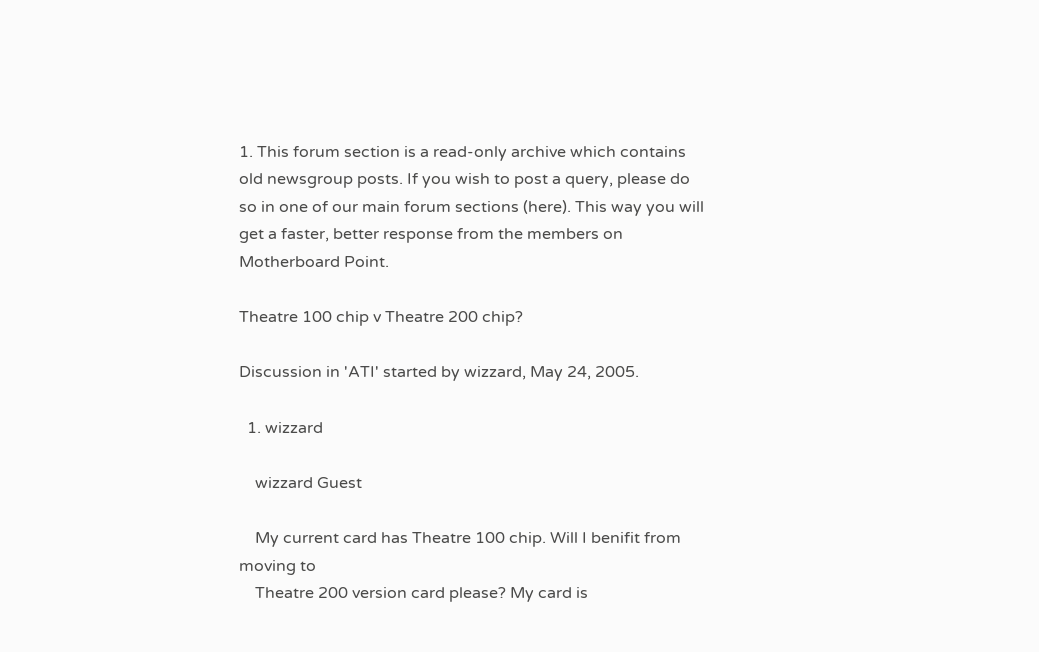1. This forum section is a read-only archive which contains old newsgroup posts. If you wish to post a query, please do so in one of our main forum sections (here). This way you will get a faster, better response from the members on Motherboard Point.

Theatre 100 chip v Theatre 200 chip?

Discussion in 'ATI' started by wizzard, May 24, 2005.

  1. wizzard

    wizzard Guest

    My current card has Theatre 100 chip. Will I benifit from moving to
    Theatre 200 version card please? My card is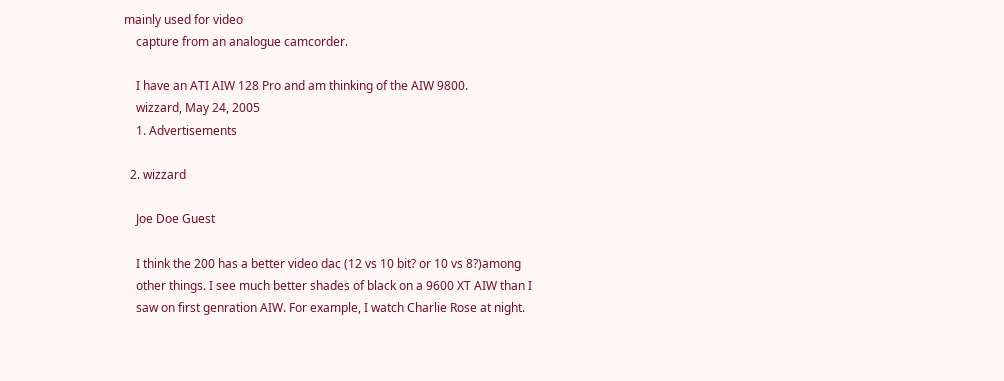mainly used for video
    capture from an analogue camcorder.

    I have an ATI AIW 128 Pro and am thinking of the AIW 9800.
    wizzard, May 24, 2005
    1. Advertisements

  2. wizzard

    Joe Doe Guest

    I think the 200 has a better video dac (12 vs 10 bit? or 10 vs 8?)among
    other things. I see much better shades of black on a 9600 XT AIW than I
    saw on first genration AIW. For example, I watch Charlie Rose at night.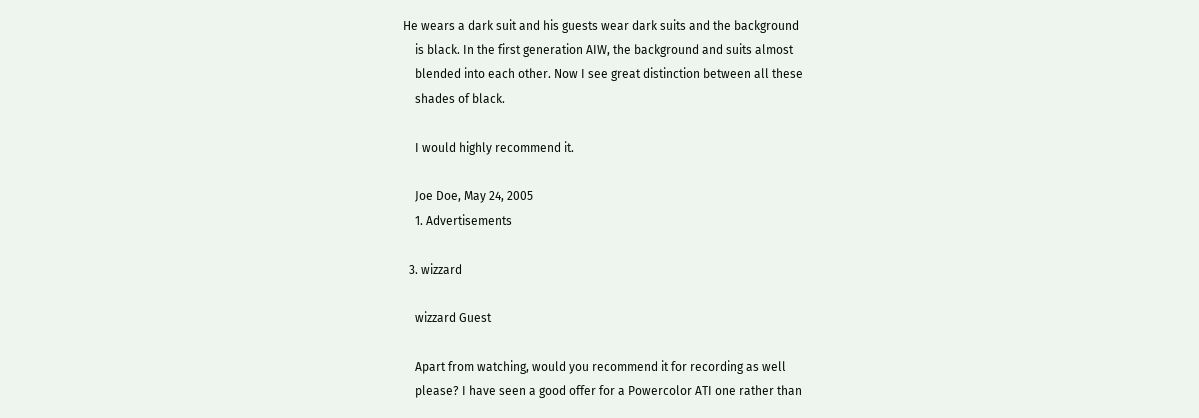He wears a dark suit and his guests wear dark suits and the background
    is black. In the first generation AIW, the background and suits almost
    blended into each other. Now I see great distinction between all these
    shades of black.

    I would highly recommend it.

    Joe Doe, May 24, 2005
    1. Advertisements

  3. wizzard

    wizzard Guest

    Apart from watching, would you recommend it for recording as well
    please? I have seen a good offer for a Powercolor ATI one rather than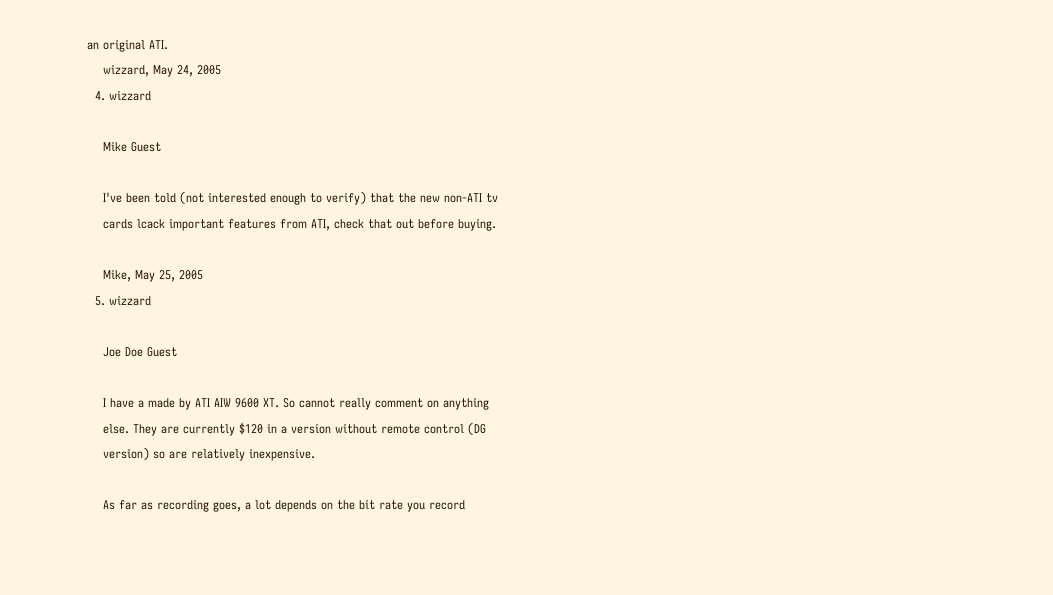an original ATI.
    wizzard, May 24, 2005
  4. wizzard

    Mike Guest

    I've been told (not interested enough to verify) that the new non-ATI tv
    cards lcack important features from ATI, check that out before buying.

    Mike, May 25, 2005
  5. wizzard

    Joe Doe Guest

    I have a made by ATI AIW 9600 XT. So cannot really comment on anything
    else. They are currently $120 in a version without remote control (DG
    version) so are relatively inexpensive.

    As far as recording goes, a lot depends on the bit rate you record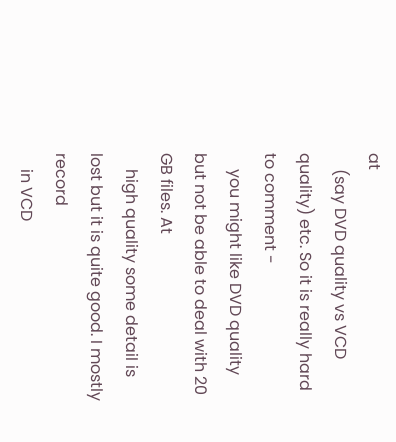at
    (say DVD quality vs VCD quality) etc. So it is really hard to comment -
    you might like DVD quality but not be able to deal with 20 GB files. At
    high quality some detail is lost but it is quite good. I mostly record
    in VCD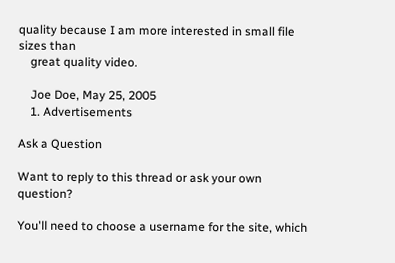quality because I am more interested in small file sizes than
    great quality video.

    Joe Doe, May 25, 2005
    1. Advertisements

Ask a Question

Want to reply to this thread or ask your own question?

You'll need to choose a username for the site, which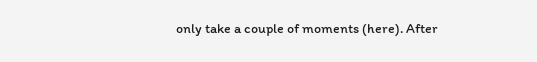only take a couple of moments (here). After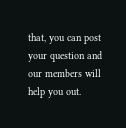that, you can post your question and our members will help you out.